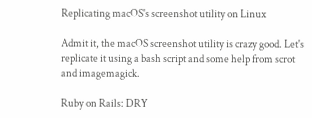Replicating macOS's screenshot utility on Linux

Admit it, the macOS screenshot utility is crazy good. Let's replicate it using a bash script and some help from scrot and imagemagick.

Ruby on Rails: DRY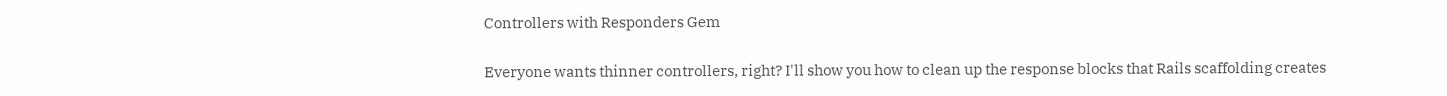Controllers with Responders Gem

Everyone wants thinner controllers, right? I'll show you how to clean up the response blocks that Rails scaffolding creates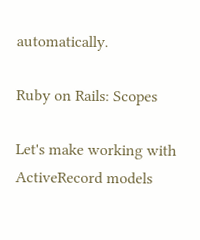automatically.

Ruby on Rails: Scopes

Let's make working with ActiveRecord models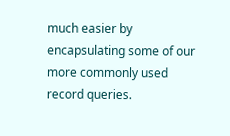much easier by encapsulating some of our more commonly used record queries.